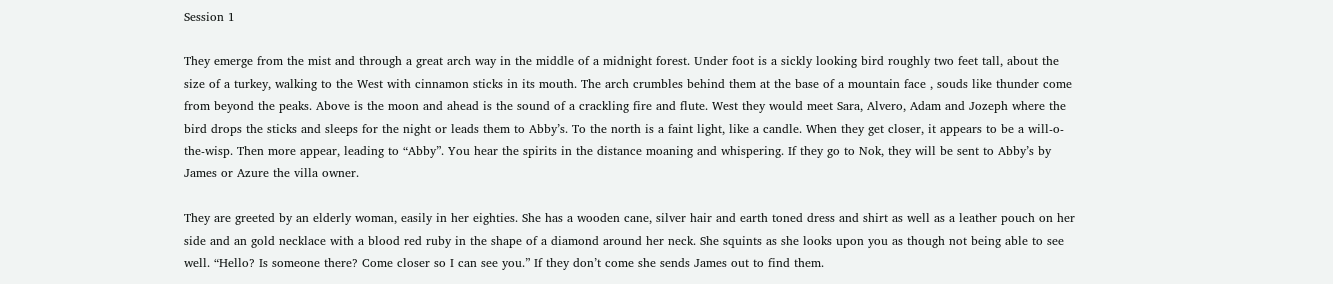Session 1

They emerge from the mist and through a great arch way in the middle of a midnight forest. Under foot is a sickly looking bird roughly two feet tall, about the size of a turkey, walking to the West with cinnamon sticks in its mouth. The arch crumbles behind them at the base of a mountain face , souds like thunder come from beyond the peaks. Above is the moon and ahead is the sound of a crackling fire and flute. West they would meet Sara, Alvero, Adam and Jozeph where the bird drops the sticks and sleeps for the night or leads them to Abby’s. To the north is a faint light, like a candle. When they get closer, it appears to be a will-o-the-wisp. Then more appear, leading to “Abby”. You hear the spirits in the distance moaning and whispering. If they go to Nok, they will be sent to Abby’s by James or Azure the villa owner.

They are greeted by an elderly woman, easily in her eighties. She has a wooden cane, silver hair and earth toned dress and shirt as well as a leather pouch on her side and an gold necklace with a blood red ruby in the shape of a diamond around her neck. She squints as she looks upon you as though not being able to see well. “Hello? Is someone there? Come closer so I can see you.” If they don’t come she sends James out to find them.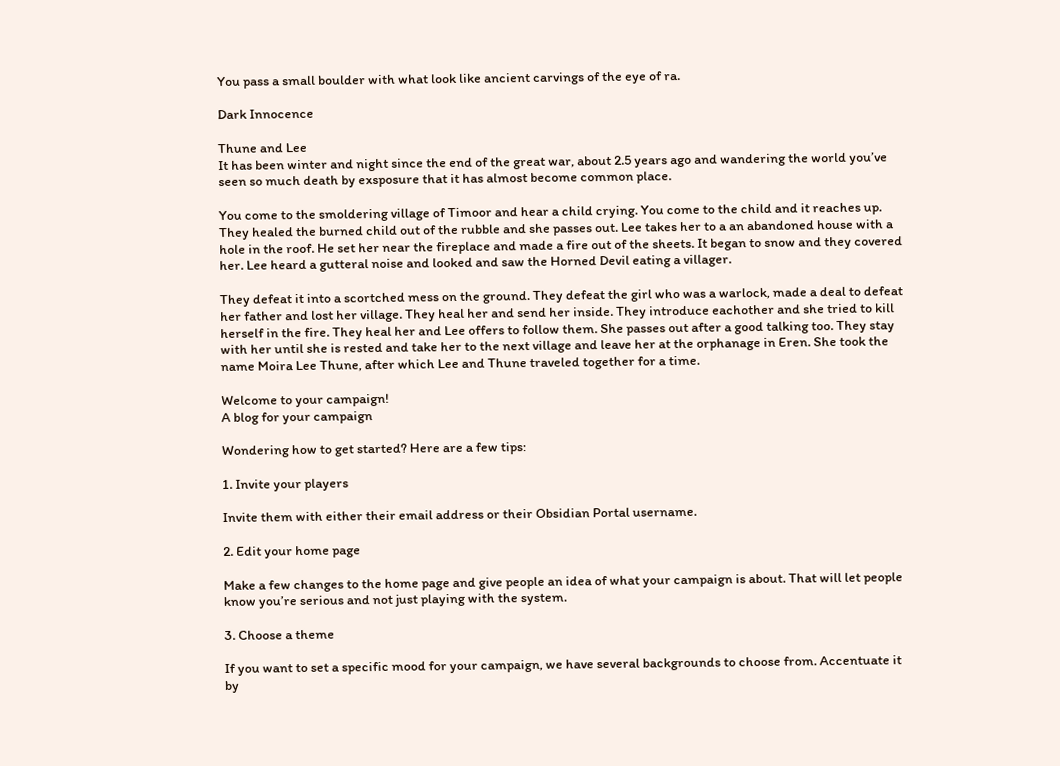You pass a small boulder with what look like ancient carvings of the eye of ra.

Dark Innocence

Thune and Lee
It has been winter and night since the end of the great war, about 2.5 years ago and wandering the world you’ve seen so much death by exsposure that it has almost become common place.

You come to the smoldering village of Timoor and hear a child crying. You come to the child and it reaches up. They healed the burned child out of the rubble and she passes out. Lee takes her to a an abandoned house with a hole in the roof. He set her near the fireplace and made a fire out of the sheets. It began to snow and they covered her. Lee heard a gutteral noise and looked and saw the Horned Devil eating a villager.

They defeat it into a scortched mess on the ground. They defeat the girl who was a warlock, made a deal to defeat her father and lost her village. They heal her and send her inside. They introduce eachother and she tried to kill herself in the fire. They heal her and Lee offers to follow them. She passes out after a good talking too. They stay with her until she is rested and take her to the next village and leave her at the orphanage in Eren. She took the name Moira Lee Thune, after which Lee and Thune traveled together for a time.

Welcome to your campaign!
A blog for your campaign

Wondering how to get started? Here are a few tips:

1. Invite your players

Invite them with either their email address or their Obsidian Portal username.

2. Edit your home page

Make a few changes to the home page and give people an idea of what your campaign is about. That will let people know you’re serious and not just playing with the system.

3. Choose a theme

If you want to set a specific mood for your campaign, we have several backgrounds to choose from. Accentuate it by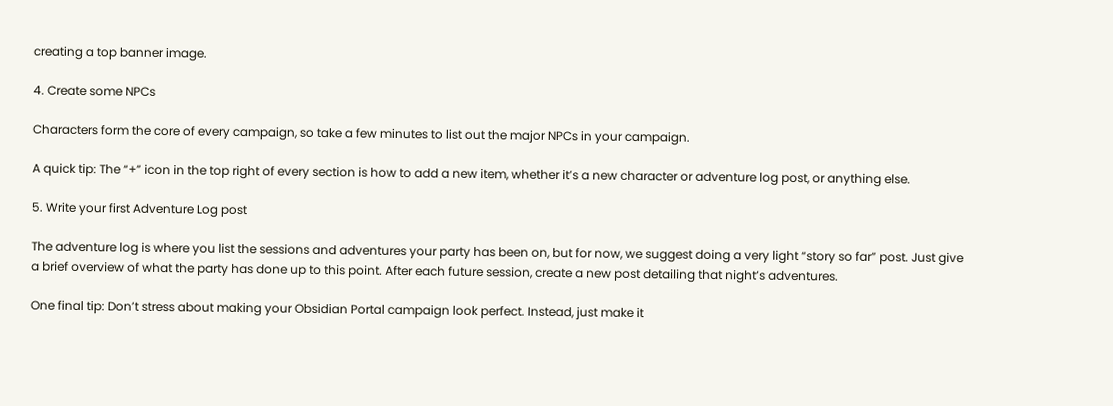creating a top banner image.

4. Create some NPCs

Characters form the core of every campaign, so take a few minutes to list out the major NPCs in your campaign.

A quick tip: The “+” icon in the top right of every section is how to add a new item, whether it’s a new character or adventure log post, or anything else.

5. Write your first Adventure Log post

The adventure log is where you list the sessions and adventures your party has been on, but for now, we suggest doing a very light “story so far” post. Just give a brief overview of what the party has done up to this point. After each future session, create a new post detailing that night’s adventures.

One final tip: Don’t stress about making your Obsidian Portal campaign look perfect. Instead, just make it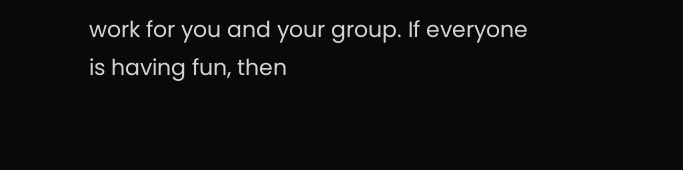work for you and your group. If everyone is having fun, then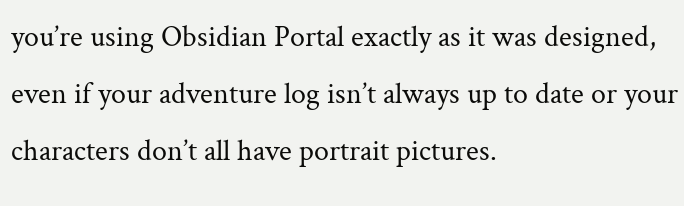you’re using Obsidian Portal exactly as it was designed, even if your adventure log isn’t always up to date or your characters don’t all have portrait pictures.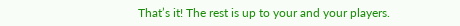That’s it! The rest is up to your and your players.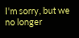I'm sorry, but we no longer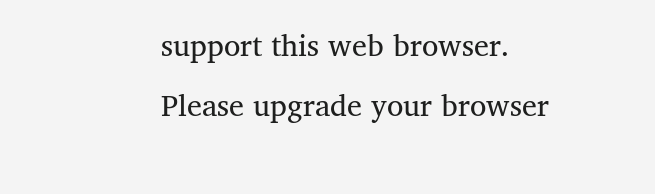support this web browser. Please upgrade your browser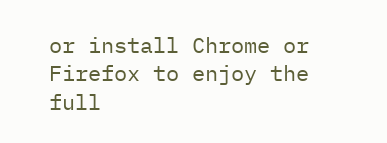or install Chrome or Firefox to enjoy the full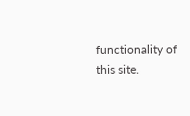functionality of this site.